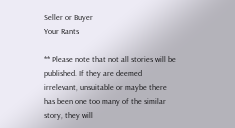Seller or Buyer
Your Rants

** Please note that not all stories will be published. If they are deemed irrelevant, unsuitable or maybe there has been one too many of the similar story, they will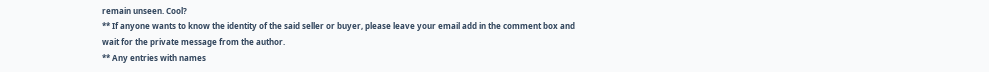remain unseen. Cool?
** If anyone wants to know the identity of the said seller or buyer, please leave your email add in the comment box and wait for the private message from the author.
** Any entries with names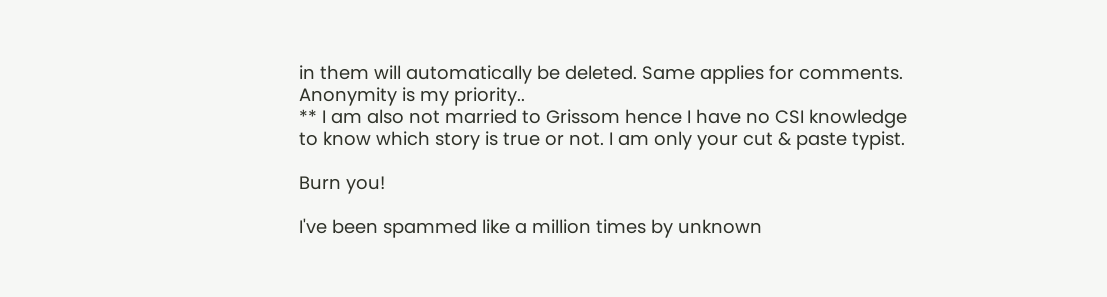in them will automatically be deleted. Same applies for comments. Anonymity is my priority..
** I am also not married to Grissom hence I have no CSI knowledge to know which story is true or not. I am only your cut & paste typist.

Burn you!

I've been spammed like a million times by unknown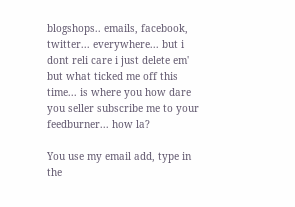blogshops.. emails, facebook, twitter... everywhere... but i dont reli care i just delete em' but what ticked me off this time... is where you how dare you seller subscribe me to your feedburner... how la?

You use my email add, type in the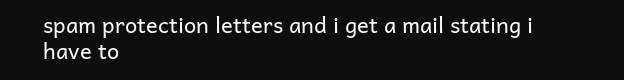spam protection letters and i get a mail stating i have to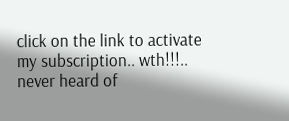click on the link to activate my subscription.. wth!!!.. never heard of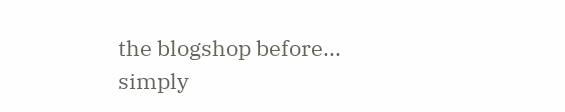the blogshop before... simply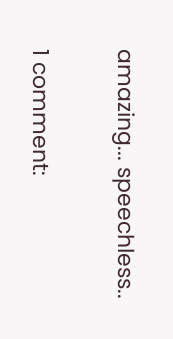amazing... speechless..

1 comment: